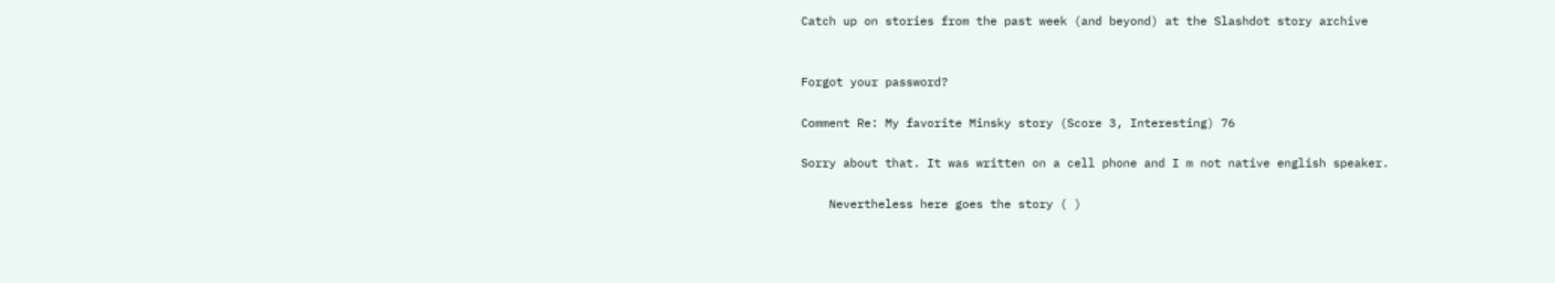Catch up on stories from the past week (and beyond) at the Slashdot story archive


Forgot your password?

Comment Re: My favorite Minsky story (Score 3, Interesting) 76

Sorry about that. It was written on a cell phone and I m not native english speaker.

    Nevertheless here goes the story ( )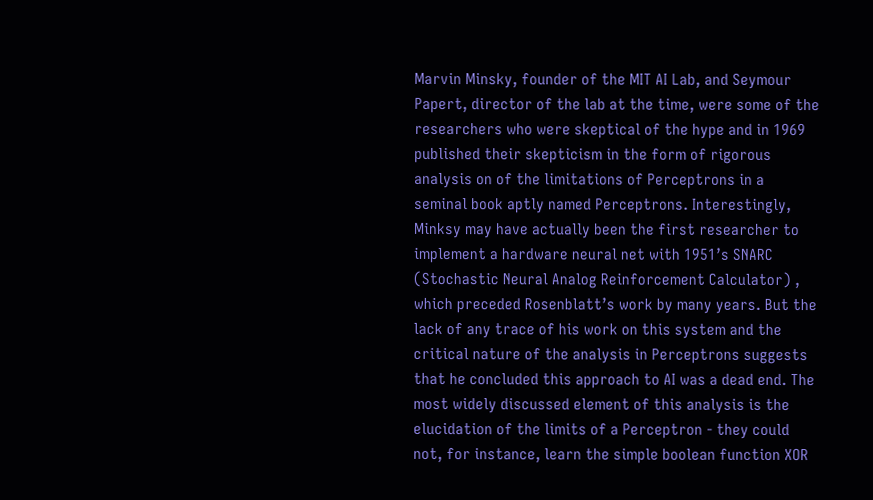Marvin Minsky, founder of the MIT AI Lab, and Seymour Papert, director of the lab at the time, were some of the researchers who were skeptical of the hype and in 1969 published their skepticism in the form of rigorous analysis on of the limitations of Perceptrons in a seminal book aptly named Perceptrons. Interestingly, Minksy may have actually been the first researcher to implement a hardware neural net with 1951’s SNARC (Stochastic Neural Analog Reinforcement Calculator) , which preceded Rosenblatt’s work by many years. But the lack of any trace of his work on this system and the critical nature of the analysis in Perceptrons suggests that he concluded this approach to AI was a dead end. The most widely discussed element of this analysis is the elucidation of the limits of a Perceptron - they could not, for instance, learn the simple boolean function XOR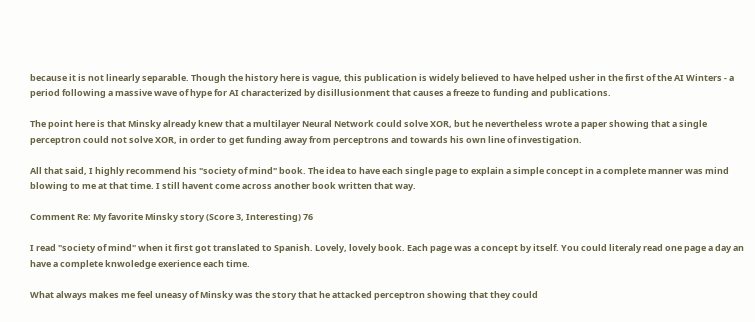because it is not linearly separable. Though the history here is vague, this publication is widely believed to have helped usher in the first of the AI Winters - a period following a massive wave of hype for AI characterized by disillusionment that causes a freeze to funding and publications.

The point here is that Minsky already knew that a multilayer Neural Network could solve XOR, but he nevertheless wrote a paper showing that a single perceptron could not solve XOR, in order to get funding away from perceptrons and towards his own line of investigation.

All that said, I highly recommend his "society of mind" book. The idea to have each single page to explain a simple concept in a complete manner was mind blowing to me at that time. I still havent come across another book written that way.

Comment Re: My favorite Minsky story (Score 3, Interesting) 76

I read "society of mind" when it first got translated to Spanish. Lovely, lovely book. Each page was a concept by itself. You could literaly read one page a day an have a complete knwoledge exerience each time.

What always makes me feel uneasy of Minsky was the story that he attacked perceptron showing that they could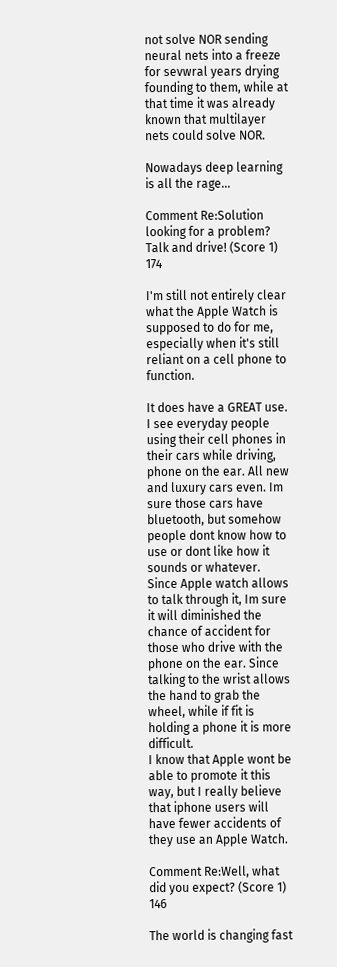not solve NOR sending neural nets into a freeze for sevwral years drying founding to them, while at that time it was already known that multilayer nets could solve NOR.

Nowadays deep learning is all the rage...

Comment Re:Solution looking for a problem? Talk and drive! (Score 1) 174

I'm still not entirely clear what the Apple Watch is supposed to do for me, especially when it's still reliant on a cell phone to function.

It does have a GREAT use. I see everyday people using their cell phones in their cars while driving, phone on the ear. All new and luxury cars even. Im sure those cars have bluetooth, but somehow people dont know how to use or dont like how it sounds or whatever.
Since Apple watch allows to talk through it, Im sure it will diminished the chance of accident for those who drive with the phone on the ear. Since talking to the wrist allows the hand to grab the wheel, while if fit is holding a phone it is more difficult.
I know that Apple wont be able to promote it this way, but I really believe that iphone users will have fewer accidents of they use an Apple Watch.

Comment Re:Well, what did you expect? (Score 1) 146

The world is changing fast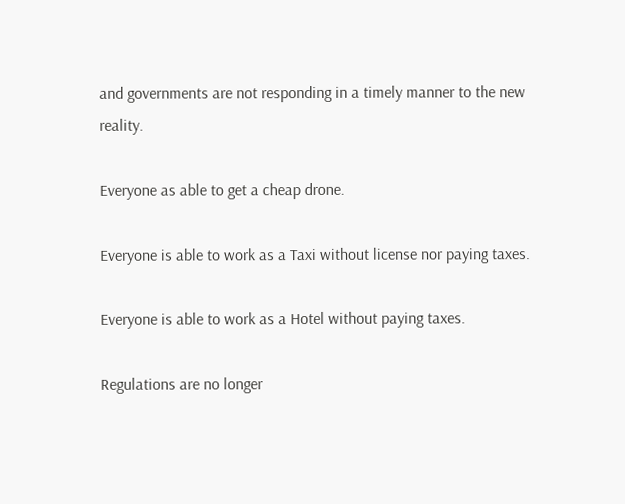and governments are not responding in a timely manner to the new reality.

Everyone as able to get a cheap drone.

Everyone is able to work as a Taxi without license nor paying taxes.

Everyone is able to work as a Hotel without paying taxes.

Regulations are no longer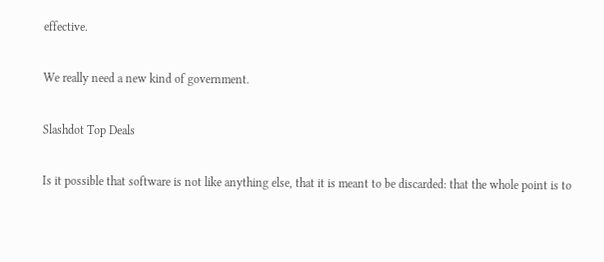effective.

We really need a new kind of government.

Slashdot Top Deals

Is it possible that software is not like anything else, that it is meant to be discarded: that the whole point is to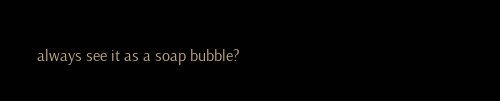always see it as a soap bubble?